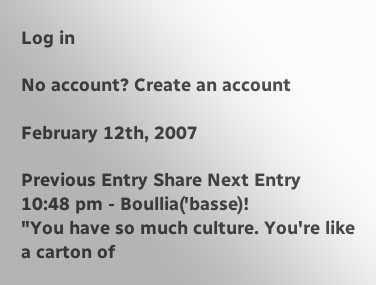Log in

No account? Create an account

February 12th, 2007

Previous Entry Share Next Entry
10:48 pm - Boullia('basse)!
"You have so much culture. You're like a carton of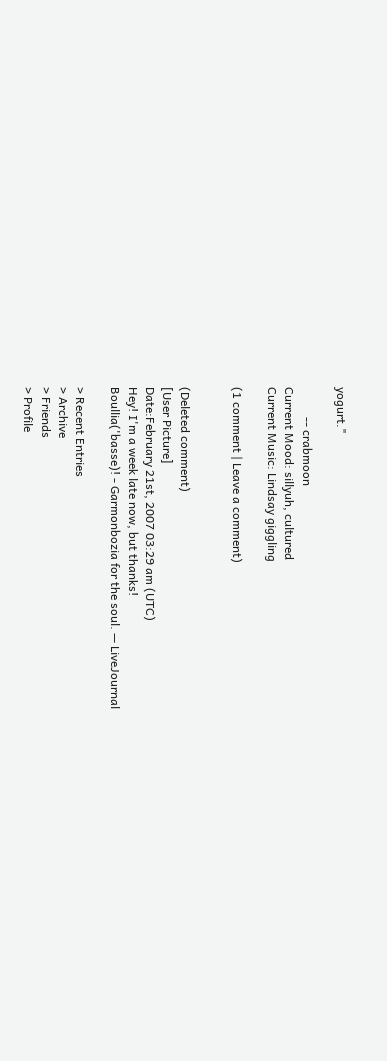yogurt."

          -- crabmoon
Current Mood: sillyuh, cultured
Current Music: Lindsay giggling

(1 comment | Leave a comment)


(Deleted comment)
[User Picture]
Date:February 21st, 2007 03:29 am (UTC)
Hey! I'm a week late now, but thanks!
Boullia('basse)! - Garmonbozia for the soul. — LiveJournal

> Recent Entries
> Archive
> Friends
> Profile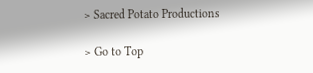> Sacred Potato Productions

> Go to Top